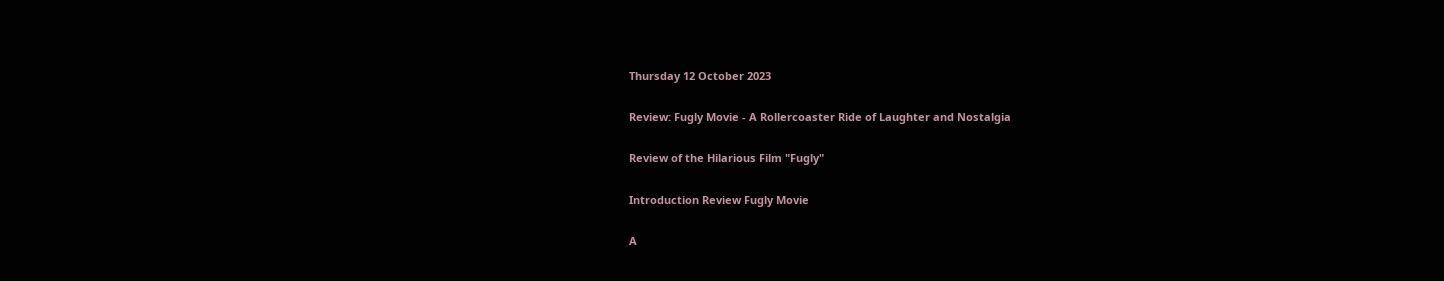Thursday 12 October 2023

Review: Fugly Movie - A Rollercoaster Ride of Laughter and Nostalgia

Review of the Hilarious Film "Fugly"

Introduction Review Fugly Movie

A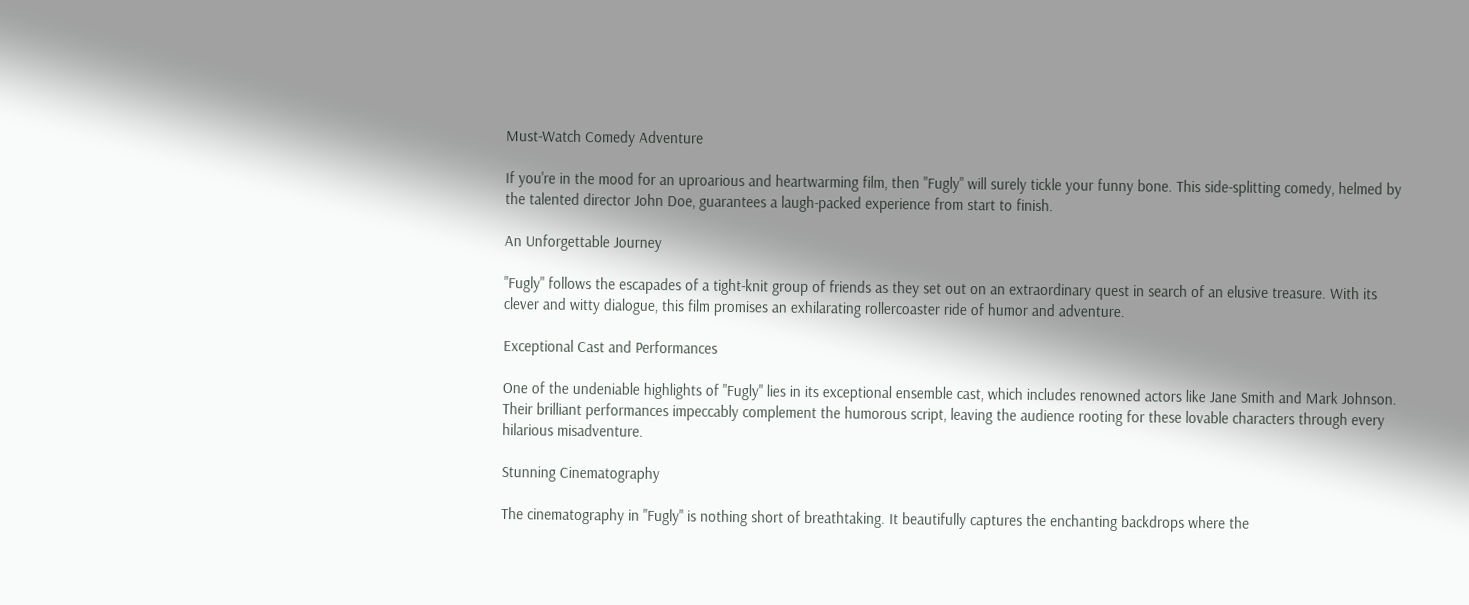Must-Watch Comedy Adventure

If you're in the mood for an uproarious and heartwarming film, then "Fugly" will surely tickle your funny bone. This side-splitting comedy, helmed by the talented director John Doe, guarantees a laugh-packed experience from start to finish.

An Unforgettable Journey

"Fugly" follows the escapades of a tight-knit group of friends as they set out on an extraordinary quest in search of an elusive treasure. With its clever and witty dialogue, this film promises an exhilarating rollercoaster ride of humor and adventure.

Exceptional Cast and Performances

One of the undeniable highlights of "Fugly" lies in its exceptional ensemble cast, which includes renowned actors like Jane Smith and Mark Johnson. Their brilliant performances impeccably complement the humorous script, leaving the audience rooting for these lovable characters through every hilarious misadventure.

Stunning Cinematography

The cinematography in "Fugly" is nothing short of breathtaking. It beautifully captures the enchanting backdrops where the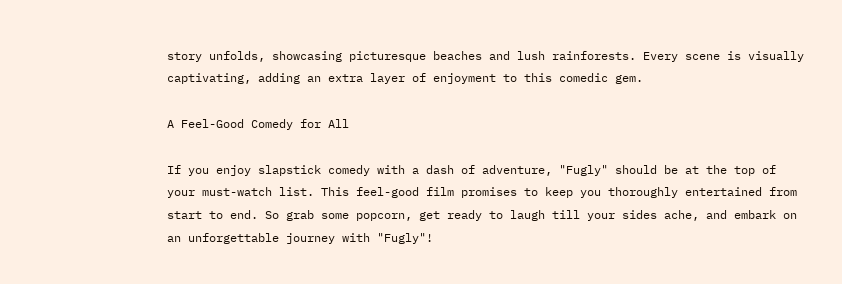story unfolds, showcasing picturesque beaches and lush rainforests. Every scene is visually captivating, adding an extra layer of enjoyment to this comedic gem.

A Feel-Good Comedy for All

If you enjoy slapstick comedy with a dash of adventure, "Fugly" should be at the top of your must-watch list. This feel-good film promises to keep you thoroughly entertained from start to end. So grab some popcorn, get ready to laugh till your sides ache, and embark on an unforgettable journey with "Fugly"!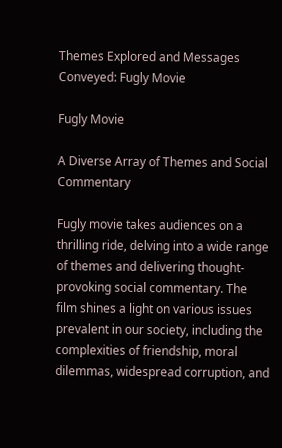Themes Explored and Messages Conveyed: Fugly Movie

Fugly Movie

A Diverse Array of Themes and Social Commentary

Fugly movie takes audiences on a thrilling ride, delving into a wide range of themes and delivering thought-provoking social commentary. The film shines a light on various issues prevalent in our society, including the complexities of friendship, moral dilemmas, widespread corruption, and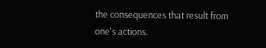the consequences that result from one's actions.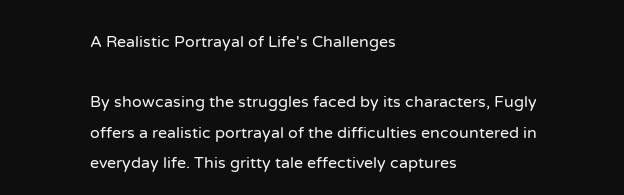A Realistic Portrayal of Life's Challenges

By showcasing the struggles faced by its characters, Fugly offers a realistic portrayal of the difficulties encountered in everyday life. This gritty tale effectively captures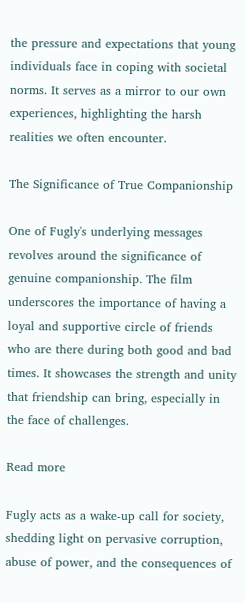the pressure and expectations that young individuals face in coping with societal norms. It serves as a mirror to our own experiences, highlighting the harsh realities we often encounter.

The Significance of True Companionship

One of Fugly's underlying messages revolves around the significance of genuine companionship. The film underscores the importance of having a loyal and supportive circle of friends who are there during both good and bad times. It showcases the strength and unity that friendship can bring, especially in the face of challenges.

Read more

Fugly acts as a wake-up call for society, shedding light on pervasive corruption, abuse of power, and the consequences of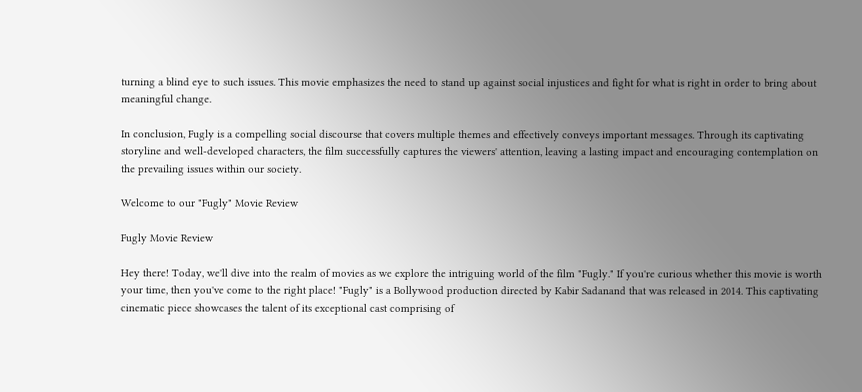turning a blind eye to such issues. This movie emphasizes the need to stand up against social injustices and fight for what is right in order to bring about meaningful change.

In conclusion, Fugly is a compelling social discourse that covers multiple themes and effectively conveys important messages. Through its captivating storyline and well-developed characters, the film successfully captures the viewers' attention, leaving a lasting impact and encouraging contemplation on the prevailing issues within our society.

Welcome to our "Fugly" Movie Review

Fugly Movie Review

Hey there! Today, we'll dive into the realm of movies as we explore the intriguing world of the film "Fugly." If you're curious whether this movie is worth your time, then you've come to the right place! "Fugly" is a Bollywood production directed by Kabir Sadanand that was released in 2014. This captivating cinematic piece showcases the talent of its exceptional cast comprising of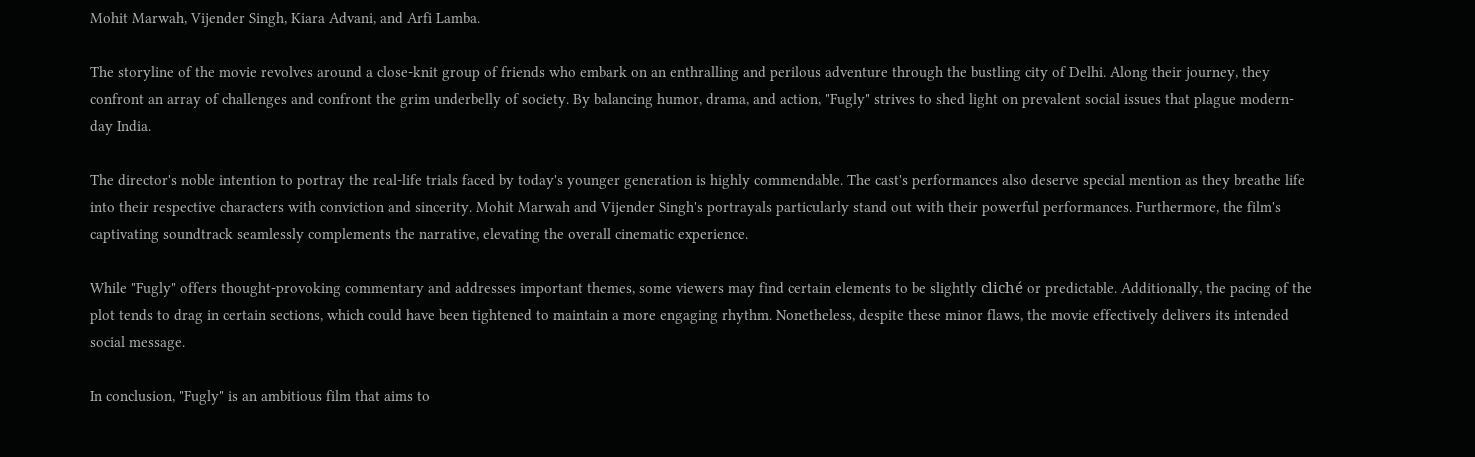Mohit Marwah, Vijender Singh, Kiara Advani, and Arfi Lamba.

The storyline of the movie revolves around a close-knit group of friends who embark on an enthralling and perilous adventure through the bustling city of Delhi. Along their journey, they confront an array of challenges and confront the grim underbelly of society. By balancing humor, drama, and action, "Fugly" strives to shed light on prevalent social issues that plague modern-day India.

The director's noble intention to portray the real-life trials faced by today's younger generation is highly commendable. The cast's performances also deserve special mention as they breathe life into their respective characters with conviction and sincerity. Mohit Marwah and Vijender Singh's portrayals particularly stand out with their powerful performances. Furthermore, the film's captivating soundtrack seamlessly complements the narrative, elevating the overall cinematic experience.

While "Fugly" offers thought-provoking commentary and addresses important themes, some viewers may find certain elements to be slightly cliché or predictable. Additionally, the pacing of the plot tends to drag in certain sections, which could have been tightened to maintain a more engaging rhythm. Nonetheless, despite these minor flaws, the movie effectively delivers its intended social message.

In conclusion, "Fugly" is an ambitious film that aims to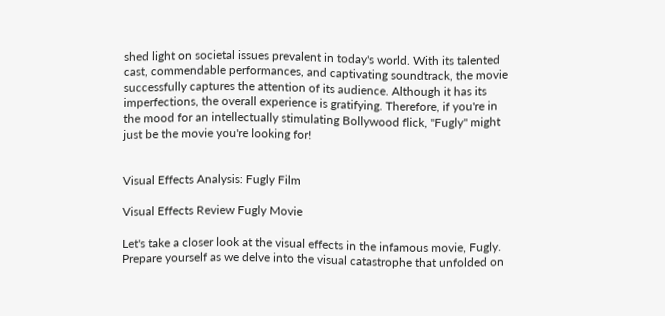shed light on societal issues prevalent in today's world. With its talented cast, commendable performances, and captivating soundtrack, the movie successfully captures the attention of its audience. Although it has its imperfections, the overall experience is gratifying. Therefore, if you're in the mood for an intellectually stimulating Bollywood flick, "Fugly" might just be the movie you're looking for!


Visual Effects Analysis: Fugly Film

Visual Effects Review Fugly Movie

Let's take a closer look at the visual effects in the infamous movie, Fugly. Prepare yourself as we delve into the visual catastrophe that unfolded on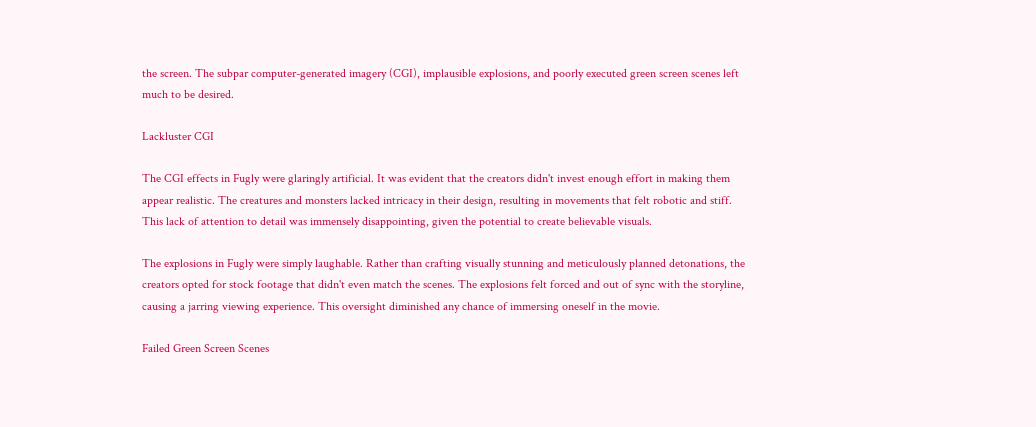the screen. The subpar computer-generated imagery (CGI), implausible explosions, and poorly executed green screen scenes left much to be desired.

Lackluster CGI

The CGI effects in Fugly were glaringly artificial. It was evident that the creators didn't invest enough effort in making them appear realistic. The creatures and monsters lacked intricacy in their design, resulting in movements that felt robotic and stiff. This lack of attention to detail was immensely disappointing, given the potential to create believable visuals.

The explosions in Fugly were simply laughable. Rather than crafting visually stunning and meticulously planned detonations, the creators opted for stock footage that didn't even match the scenes. The explosions felt forced and out of sync with the storyline, causing a jarring viewing experience. This oversight diminished any chance of immersing oneself in the movie.

Failed Green Screen Scenes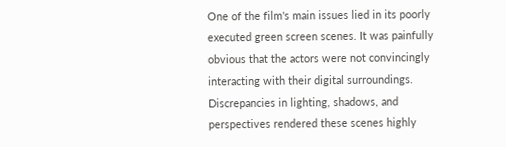One of the film's main issues lied in its poorly executed green screen scenes. It was painfully obvious that the actors were not convincingly interacting with their digital surroundings. Discrepancies in lighting, shadows, and perspectives rendered these scenes highly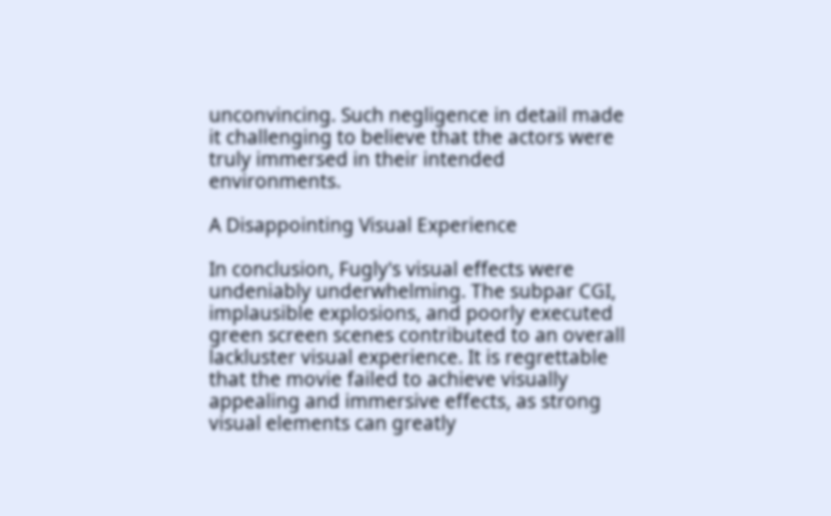unconvincing. Such negligence in detail made it challenging to believe that the actors were truly immersed in their intended environments.

A Disappointing Visual Experience

In conclusion, Fugly's visual effects were undeniably underwhelming. The subpar CGI, implausible explosions, and poorly executed green screen scenes contributed to an overall lackluster visual experience. It is regrettable that the movie failed to achieve visually appealing and immersive effects, as strong visual elements can greatly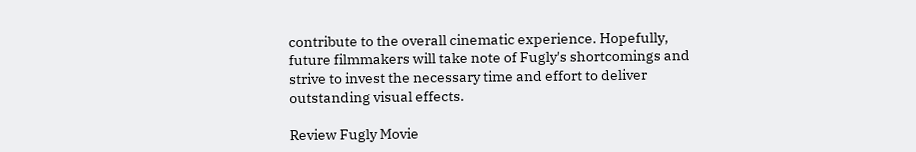contribute to the overall cinematic experience. Hopefully, future filmmakers will take note of Fugly's shortcomings and strive to invest the necessary time and effort to deliver outstanding visual effects.

Review Fugly Movie